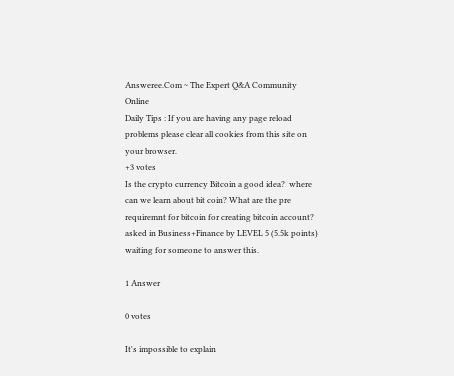Answeree.Com ~ The Expert Q&A Community Online
Daily Tips : If you are having any page reload problems please clear all cookies from this site on your browser.
+3 votes
Is the crypto currency Bitcoin a good idea?  where can we learn about bit coin? What are the pre requiremnt for bitcoin for creating bitcoin account?
asked in Business+Finance by LEVEL 5 (5.5k points)
waiting for someone to answer this.

1 Answer

0 votes

It's impossible to explain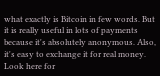what exactly is Bitcoin in few words. But it is really useful in lots of payments because it's absolutely anonymous. Also, it's easy to exchange it for real money. Look here for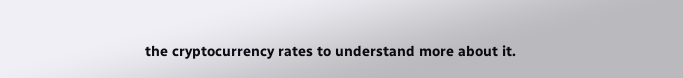the cryptocurrency rates to understand more about it.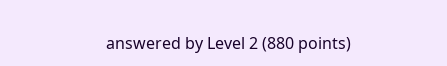answered by Level 2 (880 points)